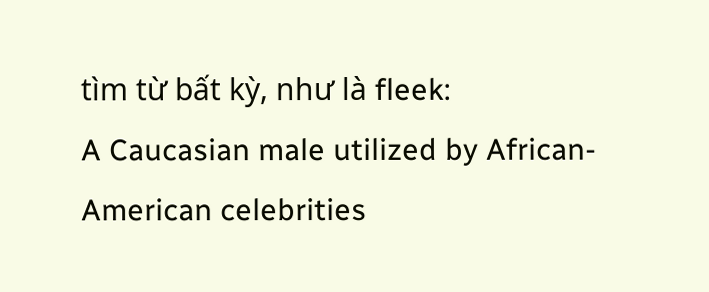tìm từ bất kỳ, như là fleek:
A Caucasian male utilized by African-American celebrities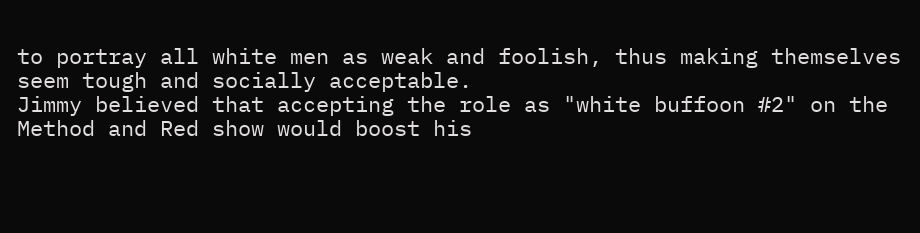to portray all white men as weak and foolish, thus making themselves seem tough and socially acceptable.
Jimmy believed that accepting the role as "white buffoon #2" on the Method and Red show would boost his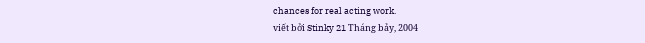chances for real acting work.
viết bởi Stinky 21 Tháng bảy, 2004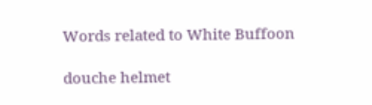Words related to White Buffoon

douche helmet